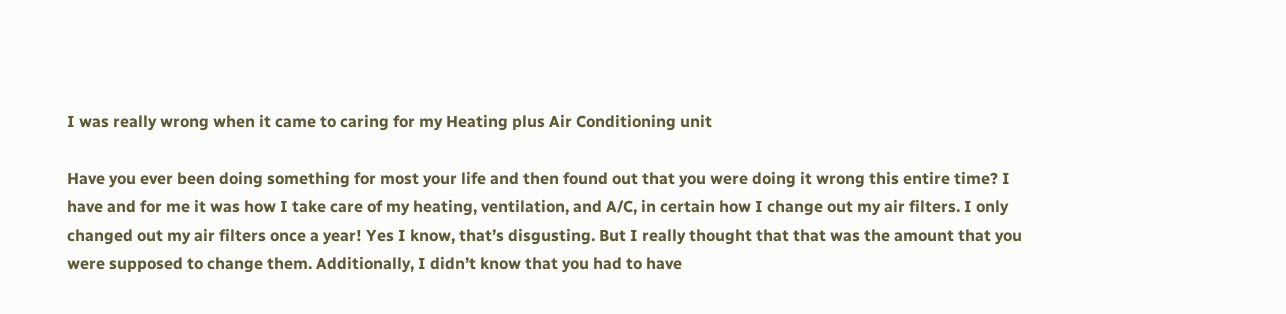I was really wrong when it came to caring for my Heating plus Air Conditioning unit

Have you ever been doing something for most your life and then found out that you were doing it wrong this entire time? I have and for me it was how I take care of my heating, ventilation, and A/C, in certain how I change out my air filters. I only changed out my air filters once a year! Yes I know, that’s disgusting. But I really thought that that was the amount that you were supposed to change them. Additionally, I didn’t know that you had to have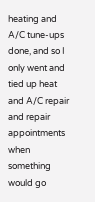heating and A/C tune-ups done, and so I only went and tied up heat and A/C repair and repair appointments when something would go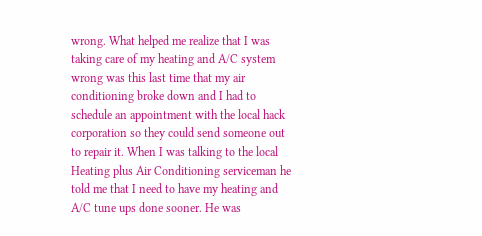wrong. What helped me realize that I was taking care of my heating and A/C system wrong was this last time that my air conditioning broke down and I had to schedule an appointment with the local hack corporation so they could send someone out to repair it. When I was talking to the local Heating plus Air Conditioning serviceman he told me that I need to have my heating and A/C tune ups done sooner. He was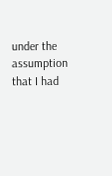under the assumption that I had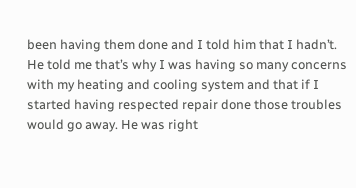been having them done and I told him that I hadn’t. He told me that’s why I was having so many concerns with my heating and cooling system and that if I started having respected repair done those troubles would go away. He was right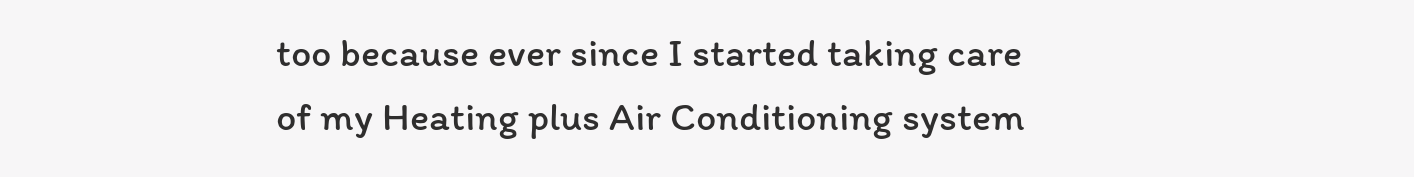too because ever since I started taking care of my Heating plus Air Conditioning system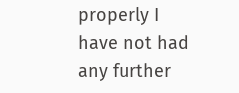properly I have not had any further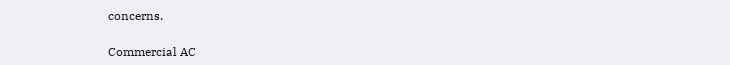concerns.

Commercial AC